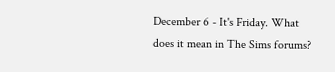December 6 - It's Friday. What does it mean in The Sims forums?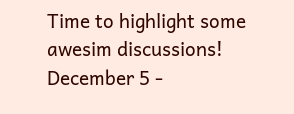Time to highlight some awesim discussions!
December 5 -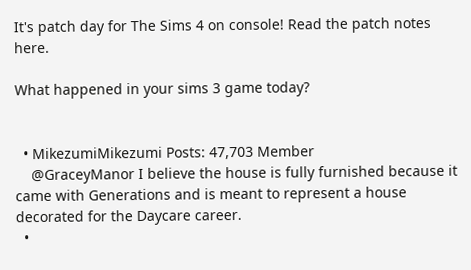It's patch day for The Sims 4 on console! Read the patch notes here.

What happened in your sims 3 game today?


  • MikezumiMikezumi Posts: 47,703 Member
    @GraceyManor I believe the house is fully furnished because it came with Generations and is meant to represent a house decorated for the Daycare career.
  •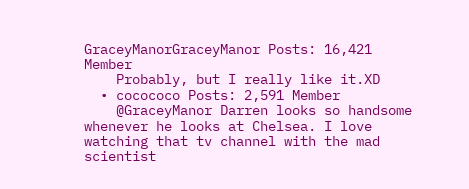GraceyManorGraceyManor Posts: 16,421 Member
    Probably, but I really like it.XD
  • cocococo Posts: 2,591 Member
    @GraceyManor Darren looks so handsome whenever he looks at Chelsea. I love watching that tv channel with the mad scientist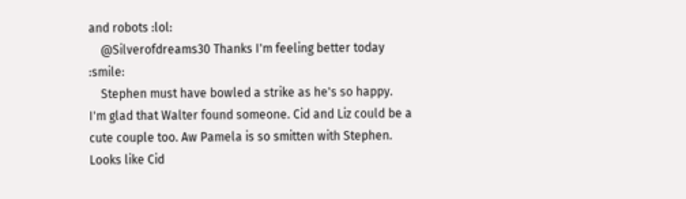and robots :lol:
    @Silverofdreams30 Thanks I'm feeling better today :smile:
    Stephen must have bowled a strike as he's so happy. I'm glad that Walter found someone. Cid and Liz could be a cute couple too. Aw Pamela is so smitten with Stephen. Looks like Cid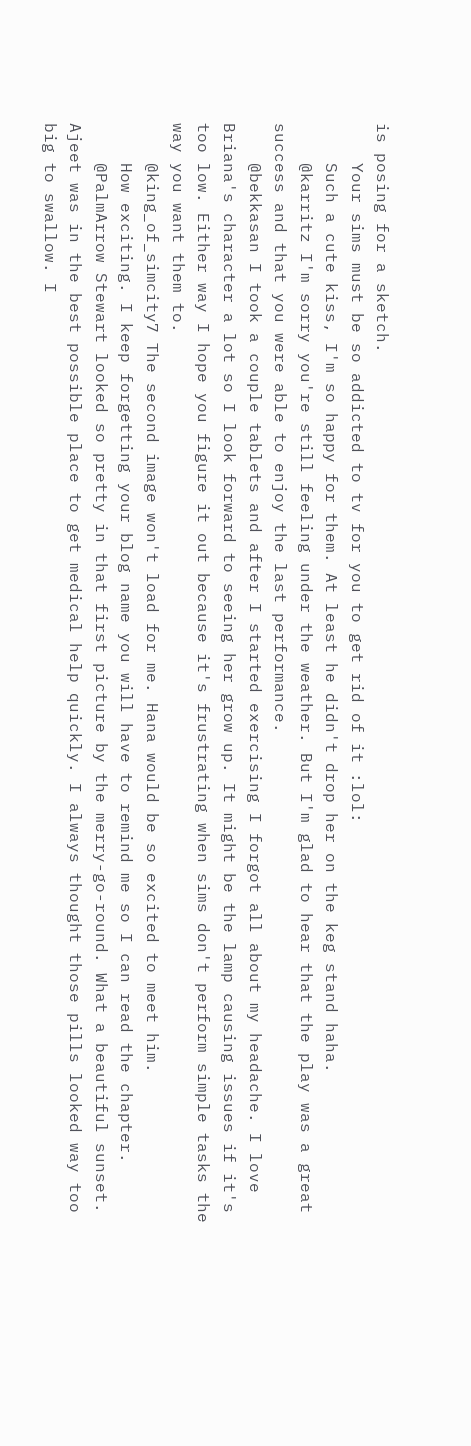is posing for a sketch.
    Your sims must be so addicted to tv for you to get rid of it :lol:
    Such a cute kiss, I'm so happy for them. At least he didn't drop her on the keg stand haha.
    @karritz I'm sorry you're still feeling under the weather. But I'm glad to hear that the play was a great success and that you were able to enjoy the last performance.
    @bekkasan I took a couple tablets and after I started exercising I forgot all about my headache. I love Briana's character a lot so I look forward to seeing her grow up. It might be the lamp causing issues if it's too low. Either way I hope you figure it out because it's frustrating when sims don't perform simple tasks the way you want them to.
    @king_of_simcity7 The second image won't load for me. Hana would be so excited to meet him.
    How exciting. I keep forgetting your blog name you will have to remind me so I can read the chapter.
    @PalmArrow Stewart looked so pretty in that first picture by the merry-go-round. What a beautiful sunset. Ajeet was in the best possible place to get medical help quickly. I always thought those pills looked way too big to swallow. I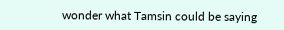wonder what Tamsin could be saying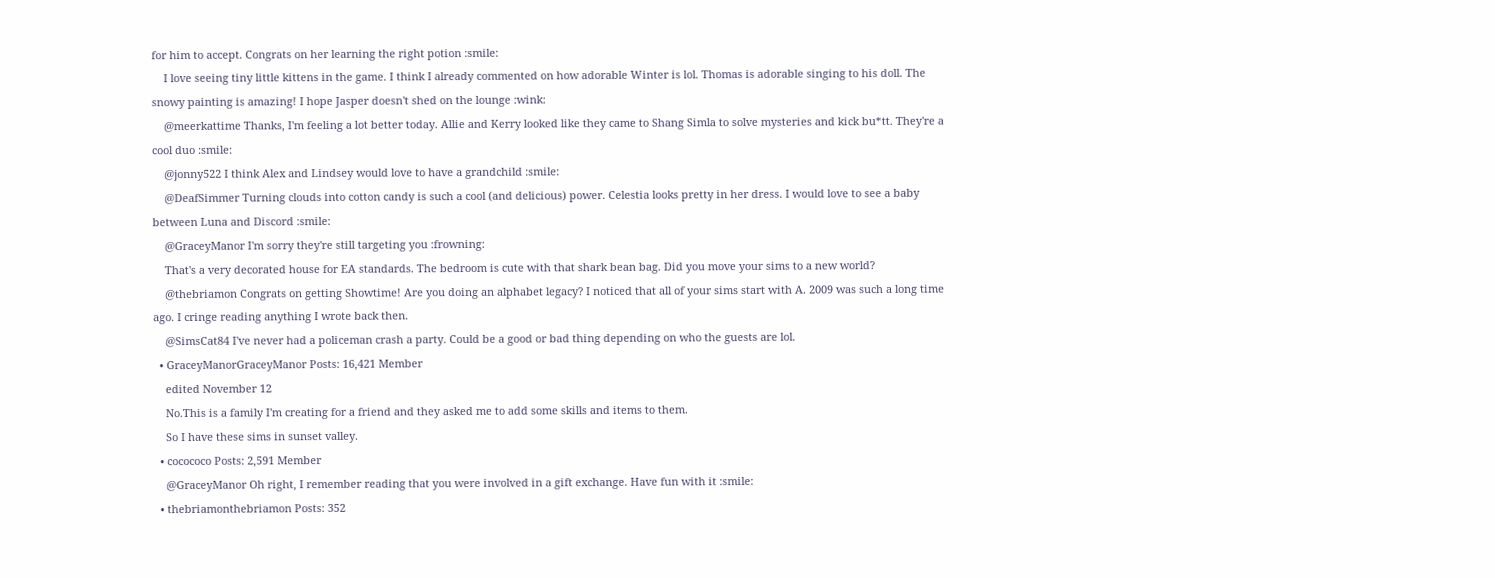for him to accept. Congrats on her learning the right potion :smile:
    I love seeing tiny little kittens in the game. I think I already commented on how adorable Winter is lol. Thomas is adorable singing to his doll. The snowy painting is amazing! I hope Jasper doesn't shed on the lounge :wink:
    @meerkattime Thanks, I'm feeling a lot better today. Allie and Kerry looked like they came to Shang Simla to solve mysteries and kick bu*tt. They're a cool duo :smile:
    @jonny522 I think Alex and Lindsey would love to have a grandchild :smile:
    @DeafSimmer Turning clouds into cotton candy is such a cool (and delicious) power. Celestia looks pretty in her dress. I would love to see a baby between Luna and Discord :smile:
    @GraceyManor I'm sorry they're still targeting you :frowning:
    That's a very decorated house for EA standards. The bedroom is cute with that shark bean bag. Did you move your sims to a new world?
    @thebriamon Congrats on getting Showtime! Are you doing an alphabet legacy? I noticed that all of your sims start with A. 2009 was such a long time ago. I cringe reading anything I wrote back then.
    @SimsCat84 I've never had a policeman crash a party. Could be a good or bad thing depending on who the guests are lol.
  • GraceyManorGraceyManor Posts: 16,421 Member
    edited November 12
    No.This is a family I'm creating for a friend and they asked me to add some skills and items to them.
    So I have these sims in sunset valley.
  • cocococo Posts: 2,591 Member
    @GraceyManor Oh right, I remember reading that you were involved in a gift exchange. Have fun with it :smile:
  • thebriamonthebriamon Posts: 352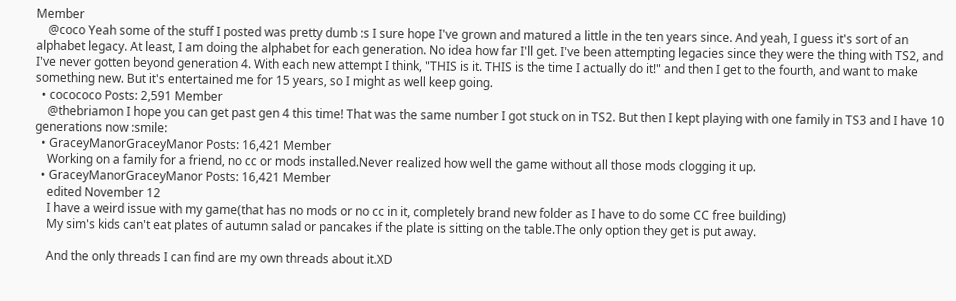Member
    @coco Yeah some of the stuff I posted was pretty dumb :s I sure hope I've grown and matured a little in the ten years since. And yeah, I guess it's sort of an alphabet legacy. At least, I am doing the alphabet for each generation. No idea how far I'll get. I've been attempting legacies since they were the thing with TS2, and I've never gotten beyond generation 4. With each new attempt I think, "THIS is it. THIS is the time I actually do it!" and then I get to the fourth, and want to make something new. But it's entertained me for 15 years, so I might as well keep going.
  • cocococo Posts: 2,591 Member
    @thebriamon I hope you can get past gen 4 this time! That was the same number I got stuck on in TS2. But then I kept playing with one family in TS3 and I have 10 generations now :smile:
  • GraceyManorGraceyManor Posts: 16,421 Member
    Working on a family for a friend, no cc or mods installed.Never realized how well the game without all those mods clogging it up.
  • GraceyManorGraceyManor Posts: 16,421 Member
    edited November 12
    I have a weird issue with my game(that has no mods or no cc in it, completely brand new folder as I have to do some CC free building)
    My sim's kids can't eat plates of autumn salad or pancakes if the plate is sitting on the table.The only option they get is put away.

    And the only threads I can find are my own threads about it.XD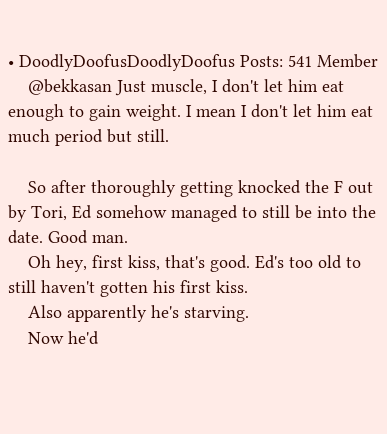• DoodlyDoofusDoodlyDoofus Posts: 541 Member
    @bekkasan Just muscle, I don't let him eat enough to gain weight. I mean I don't let him eat much period but still.

    So after thoroughly getting knocked the F out by Tori, Ed somehow managed to still be into the date. Good man.
    Oh hey, first kiss, that's good. Ed's too old to still haven't gotten his first kiss.
    Also apparently he's starving.
    Now he'd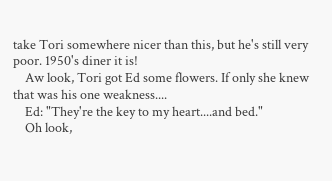take Tori somewhere nicer than this, but he's still very poor. 1950's diner it is!
    Aw look, Tori got Ed some flowers. If only she knew that was his one weakness....
    Ed: "They're the key to my heart....and bed."
    Oh look,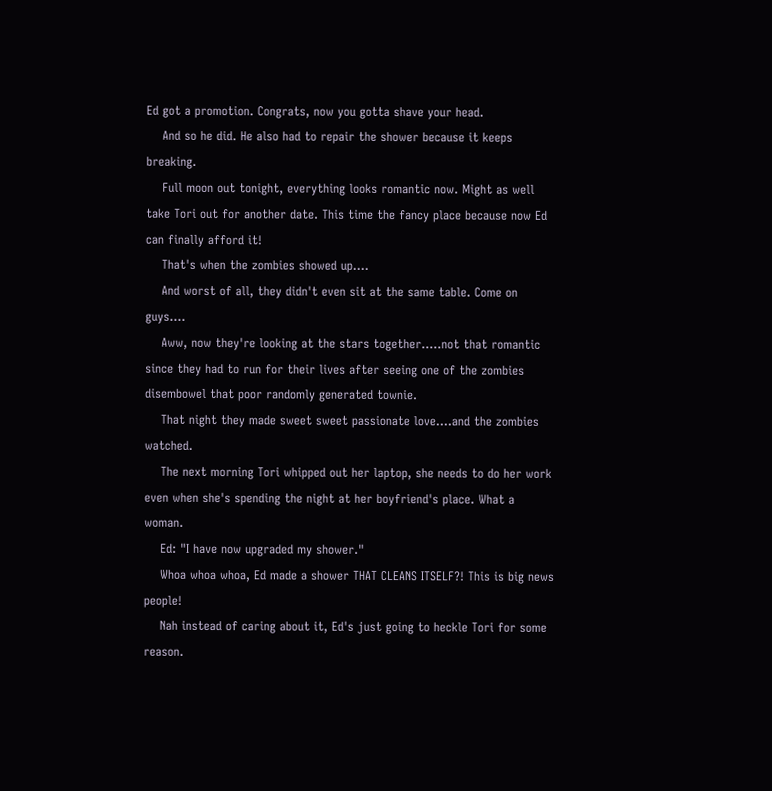Ed got a promotion. Congrats, now you gotta shave your head.
    And so he did. He also had to repair the shower because it keeps breaking.
    Full moon out tonight, everything looks romantic now. Might as well take Tori out for another date. This time the fancy place because now Ed can finally afford it!
    That's when the zombies showed up....
    And worst of all, they didn't even sit at the same table. Come on guys....
    Aww, now they're looking at the stars together.....not that romantic since they had to run for their lives after seeing one of the zombies disembowel that poor randomly generated townie.
    That night they made sweet sweet passionate love....and the zombies watched.
    The next morning Tori whipped out her laptop, she needs to do her work even when she's spending the night at her boyfriend's place. What a woman.
    Ed: "I have now upgraded my shower."
    Whoa whoa whoa, Ed made a shower THAT CLEANS ITSELF?! This is big news people!
    Nah instead of caring about it, Ed's just going to heckle Tori for some reason.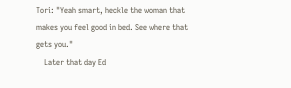Tori: "Yeah smart, heckle the woman that makes you feel good in bed. See where that gets you."
    Later that day Ed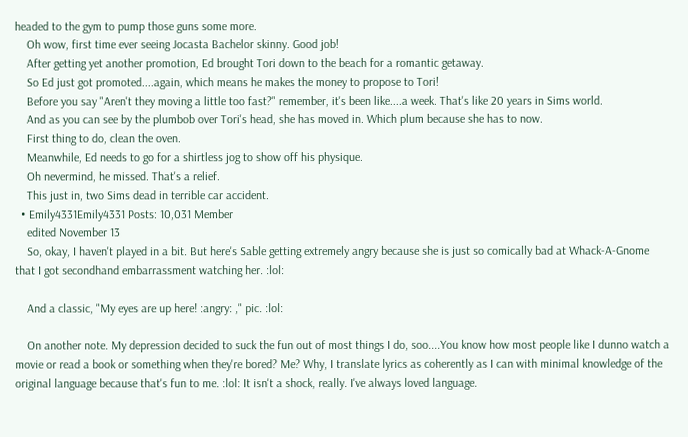headed to the gym to pump those guns some more.
    Oh wow, first time ever seeing Jocasta Bachelor skinny. Good job!
    After getting yet another promotion, Ed brought Tori down to the beach for a romantic getaway.
    So Ed just got promoted....again, which means he makes the money to propose to Tori!
    Before you say "Aren't they moving a little too fast?" remember, it's been like....a week. That's like 20 years in Sims world.
    And as you can see by the plumbob over Tori's head, she has moved in. Which plum because she has to now.
    First thing to do, clean the oven.
    Meanwhile, Ed needs to go for a shirtless jog to show off his physique.
    Oh nevermind, he missed. That's a relief.
    This just in, two Sims dead in terrible car accident.
  • Emily4331Emily4331 Posts: 10,031 Member
    edited November 13
    So, okay, I haven't played in a bit. But here's Sable getting extremely angry because she is just so comically bad at Whack-A-Gnome that I got secondhand embarrassment watching her. :lol:

    And a classic, "My eyes are up here! :angry: ," pic. :lol:

    On another note. My depression decided to suck the fun out of most things I do, soo....You know how most people like I dunno watch a movie or read a book or something when they're bored? Me? Why, I translate lyrics as coherently as I can with minimal knowledge of the original language because that's fun to me. :lol: It isn't a shock, really. I've always loved language.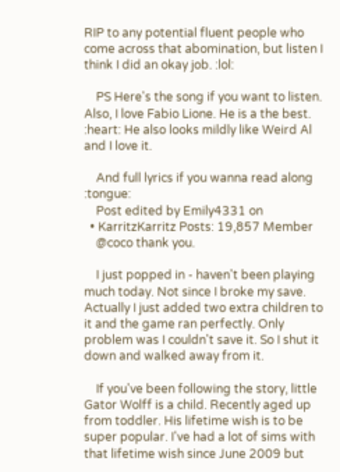RIP to any potential fluent people who come across that abomination, but listen I think I did an okay job. :lol:

    PS Here's the song if you want to listen. Also, I love Fabio Lione. He is a the best. :heart: He also looks mildly like Weird Al and I love it.

    And full lyrics if you wanna read along :tongue:
    Post edited by Emily4331 on
  • KarritzKarritz Posts: 19,857 Member
    @coco thank you.

    I just popped in - haven't been playing much today. Not since I broke my save. Actually I just added two extra children to it and the game ran perfectly. Only problem was I couldn't save it. So I shut it down and walked away from it.

    If you've been following the story, little Gator Wolff is a child. Recently aged up from toddler. His lifetime wish is to be super popular. I've had a lot of sims with that lifetime wish since June 2009 but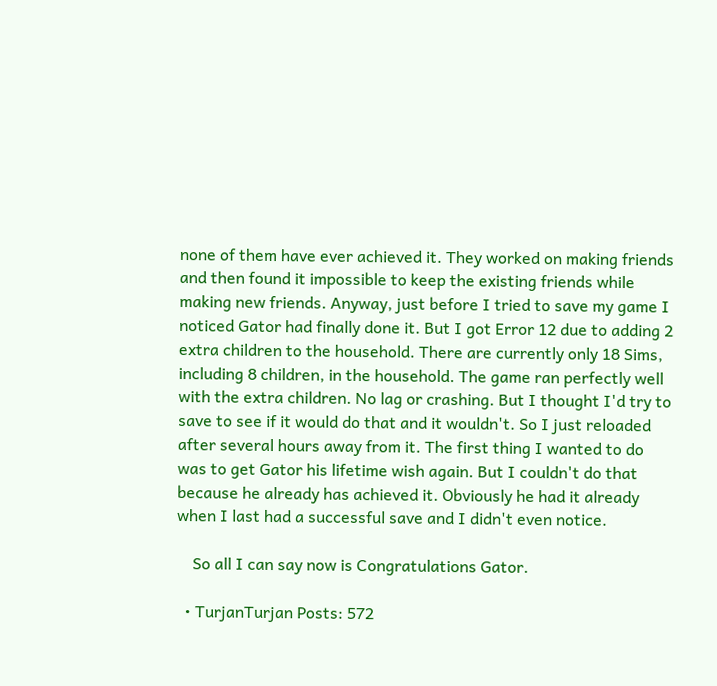none of them have ever achieved it. They worked on making friends and then found it impossible to keep the existing friends while making new friends. Anyway, just before I tried to save my game I noticed Gator had finally done it. But I got Error 12 due to adding 2 extra children to the household. There are currently only 18 Sims, including 8 children, in the household. The game ran perfectly well with the extra children. No lag or crashing. But I thought I'd try to save to see if it would do that and it wouldn't. So I just reloaded after several hours away from it. The first thing I wanted to do was to get Gator his lifetime wish again. But I couldn't do that because he already has achieved it. Obviously he had it already when I last had a successful save and I didn't even notice.

    So all I can say now is Congratulations Gator.

  • TurjanTurjan Posts: 572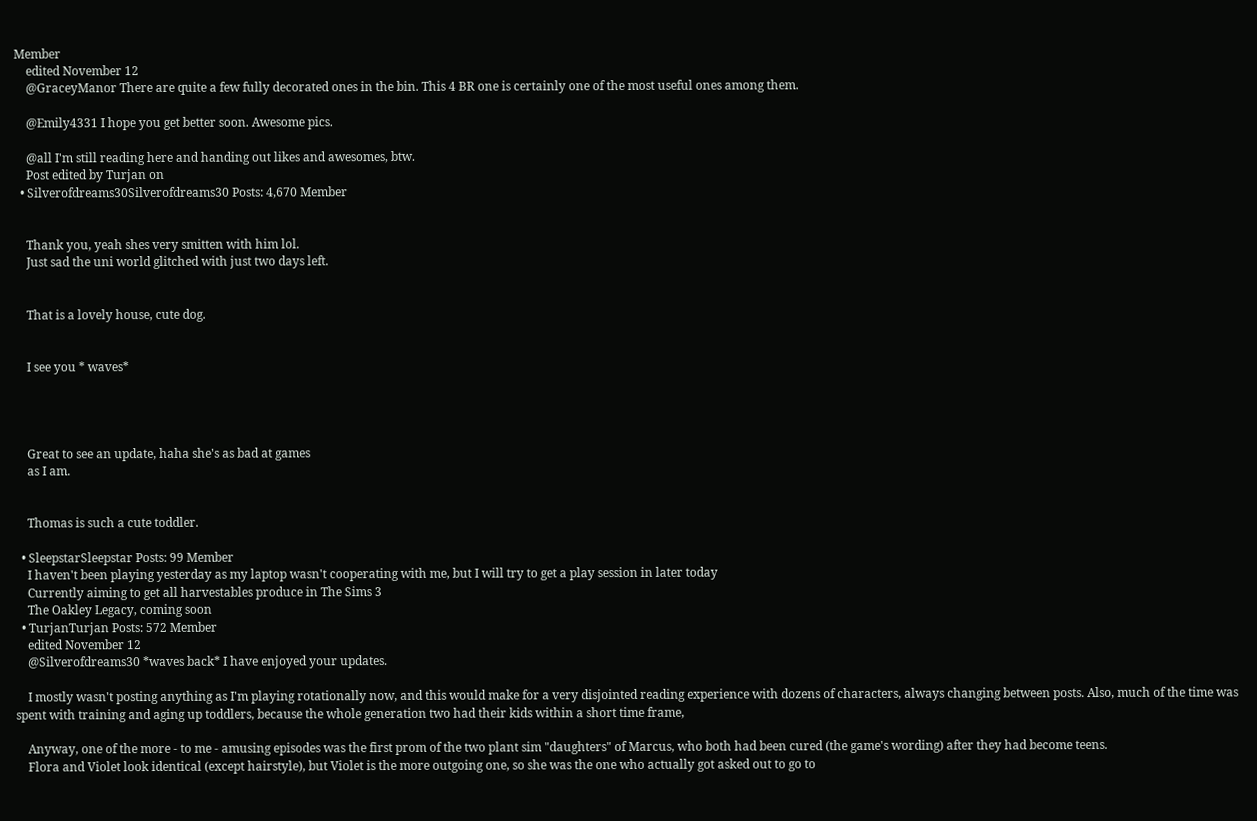Member
    edited November 12
    @GraceyManor There are quite a few fully decorated ones in the bin. This 4 BR one is certainly one of the most useful ones among them.

    @Emily4331 I hope you get better soon. Awesome pics.

    @all I'm still reading here and handing out likes and awesomes, btw.
    Post edited by Turjan on
  • Silverofdreams30Silverofdreams30 Posts: 4,670 Member


    Thank you, yeah shes very smitten with him lol.
    Just sad the uni world glitched with just two days left.


    That is a lovely house, cute dog.


    I see you * waves*




    Great to see an update, haha she's as bad at games
    as I am.


    Thomas is such a cute toddler.

  • SleepstarSleepstar Posts: 99 Member
    I haven't been playing yesterday as my laptop wasn't cooperating with me, but I will try to get a play session in later today
    Currently aiming to get all harvestables produce in The Sims 3
    The Oakley Legacy, coming soon
  • TurjanTurjan Posts: 572 Member
    edited November 12
    @Silverofdreams30 *waves back* I have enjoyed your updates.

    I mostly wasn't posting anything as I'm playing rotationally now, and this would make for a very disjointed reading experience with dozens of characters, always changing between posts. Also, much of the time was spent with training and aging up toddlers, because the whole generation two had their kids within a short time frame,

    Anyway, one of the more - to me - amusing episodes was the first prom of the two plant sim "daughters" of Marcus, who both had been cured (the game's wording) after they had become teens.
    Flora and Violet look identical (except hairstyle), but Violet is the more outgoing one, so she was the one who actually got asked out to go to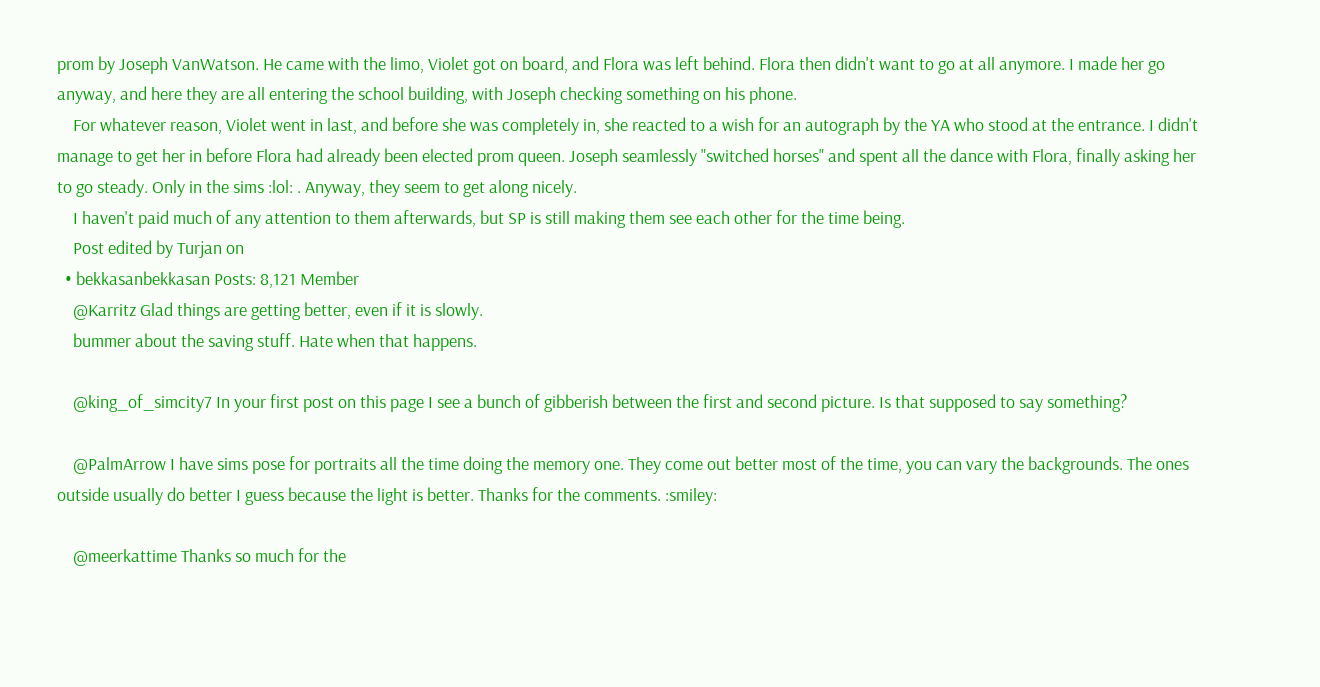prom by Joseph VanWatson. He came with the limo, Violet got on board, and Flora was left behind. Flora then didn't want to go at all anymore. I made her go anyway, and here they are all entering the school building, with Joseph checking something on his phone.
    For whatever reason, Violet went in last, and before she was completely in, she reacted to a wish for an autograph by the YA who stood at the entrance. I didn't manage to get her in before Flora had already been elected prom queen. Joseph seamlessly "switched horses" and spent all the dance with Flora, finally asking her to go steady. Only in the sims :lol: . Anyway, they seem to get along nicely.
    I haven't paid much of any attention to them afterwards, but SP is still making them see each other for the time being.
    Post edited by Turjan on
  • bekkasanbekkasan Posts: 8,121 Member
    @Karritz Glad things are getting better, even if it is slowly.
    bummer about the saving stuff. Hate when that happens.

    @king_of_simcity7 In your first post on this page I see a bunch of gibberish between the first and second picture. Is that supposed to say something?

    @PalmArrow I have sims pose for portraits all the time doing the memory one. They come out better most of the time, you can vary the backgrounds. The ones outside usually do better I guess because the light is better. Thanks for the comments. :smiley:

    @meerkattime Thanks so much for the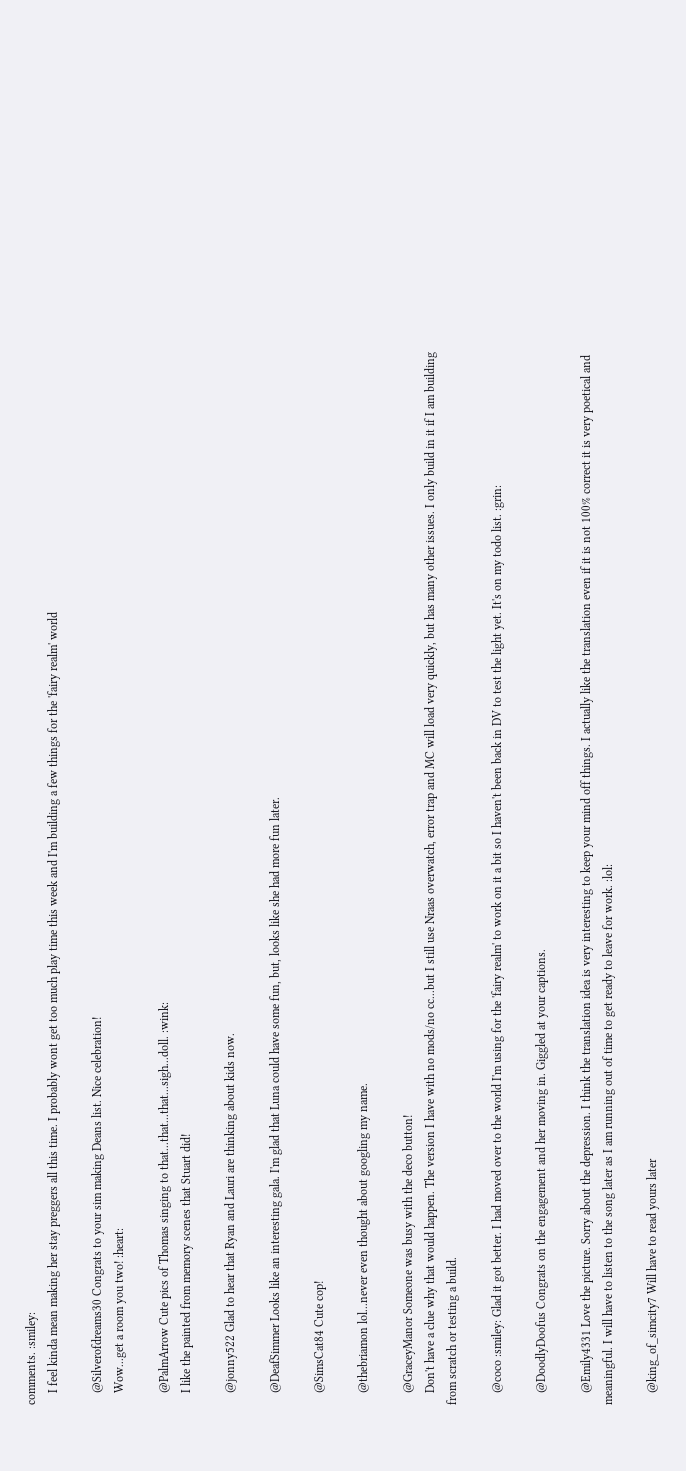comments. :smiley:
    I feel kinda mean making her stay preggers all this time. I probably wont get too much play time this week and I'm building a few things for the 'fairy realm' world

    @Silverofdreams30 Congrats to your sim making Deans list. Nice celebration!
    Wow...get a room you two! :heart:

    @PalmArrow Cute pics of Thomas singing to that...that...that...sigh...doll. :wink:
    I like the painted from memory scenes that Stuart did!

    @jonny522 Glad to hear that Ryan and Lauri are thinking about kids now.

    @DeafSimmer Looks like an interesting gala. I'm glad that Luna could have some fun, but, looks like she had more fun later.

    @SimsCat84 Cute cop!

    @thebriamon lol...never even thought about googling my name.

    @GraceyManor Someone was busy with the deco button!
    Don't have a clue why that would happen. The version I have with no mods/no cc...but I still use Nraas overwatch, error trap and MC will load very quickly, but has many other issues. I only build in it if I am building from scratch or testing a build.

    @coco :smiley: Glad it got better. I had moved over to the world I'm using for the 'fairy realm' to work on it a bit so I haven't been back in DV to test the light yet. It's on my todo list. :grin:

    @DoodlyDoofus Congrats on the engagement and her moving in. Giggled at your captions.

    @Emily4331 Love the picture. Sorry about the depression. I think the translation idea is very interesting to keep your mind off things. I actually like the translation even if it is not 100% correct it is very poetical and meaningful. I will have to listen to the song later as I am running out of time to get ready to leave for work. :lol:

    @king_of_simcity7 Will have to read yours later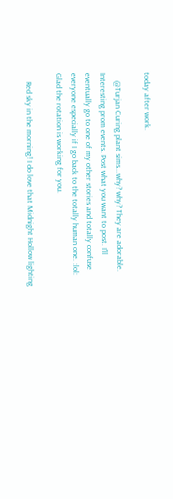today after work.

    @Turjan Curing plant sims...why? why? They are adorable. Interesting prom events. Post what you want to post. I'll eventually go to one of my other stories and totally confuse everyone especially if I go back to the totally human one. :lol: Glad the rotation is working for you.

    Red sky in the morning! I do love that Midnight Hollow lighting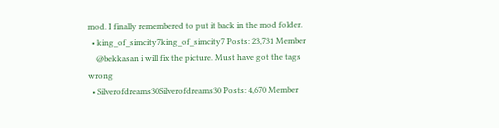mod. I finally remembered to put it back in the mod folder.
  • king_of_simcity7king_of_simcity7 Posts: 23,731 Member
    @bekkasan i will fix the picture. Must have got the tags wrong
  • Silverofdreams30Silverofdreams30 Posts: 4,670 Member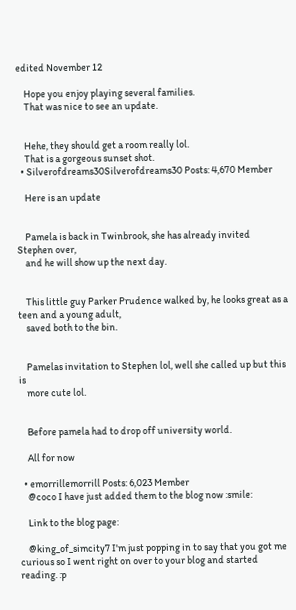edited November 12

    Hope you enjoy playing several families.
    That was nice to see an update.


    Hehe, they should get a room really lol.
    That is a gorgeous sunset shot.
  • Silverofdreams30Silverofdreams30 Posts: 4,670 Member

    Here is an update


    Pamela is back in Twinbrook, she has already invited Stephen over,
    and he will show up the next day.


    This little guy Parker Prudence walked by, he looks great as a teen and a young adult,
    saved both to the bin.


    Pamelas invitation to Stephen lol, well she called up but this is
    more cute lol.


    Before pamela had to drop off university world.

    All for now

  • emorrillemorrill Posts: 6,023 Member
    @coco I have just added them to the blog now :smile:

    Link to the blog page:

    @king_of_simcity7 I'm just popping in to say that you got me curious so I went right on over to your blog and started reading. :p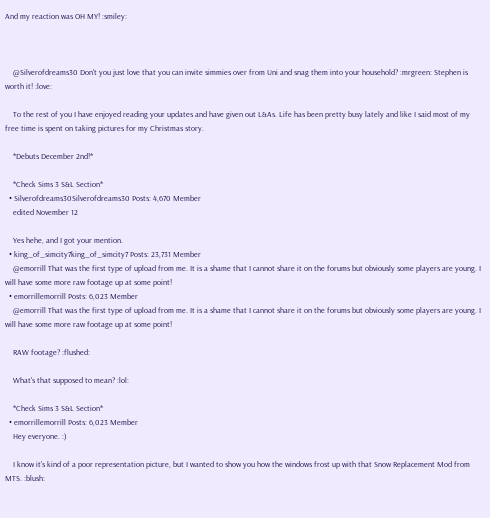And my reaction was OH MY! :smiley:



    @Silverofdreams30 Don't you just love that you can invite simmies over from Uni and snag them into your household? :mrgreen: Stephen is worth it! :love:

    To the rest of you I have enjoyed reading your updates and have given out L&As. Life has been pretty busy lately and like I said most of my free time is spent on taking pictures for my Christmas story.

    *Debuts December 2nd!*

    *Check Sims 3 S&L Section*
  • Silverofdreams30Silverofdreams30 Posts: 4,670 Member
    edited November 12

    Yes hehe, and I got your mention.
  • king_of_simcity7king_of_simcity7 Posts: 23,731 Member
    @emorrill That was the first type of upload from me. It is a shame that I cannot share it on the forums but obviously some players are young. I will have some more raw footage up at some point!
  • emorrillemorrill Posts: 6,023 Member
    @emorrill That was the first type of upload from me. It is a shame that I cannot share it on the forums but obviously some players are young. I will have some more raw footage up at some point!

    RAW footage? :flushed:

    What's that supposed to mean? :lol:

    *Check Sims 3 S&L Section*
  • emorrillemorrill Posts: 6,023 Member
    Hey everyone. :)

    I know it's kind of a poor representation picture, but I wanted to show you how the windows frost up with that Snow Replacement Mod from MTS. :blush: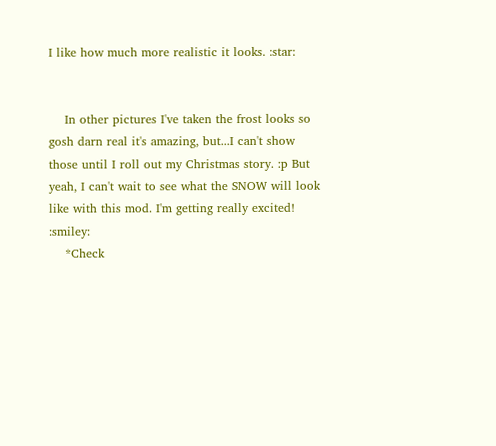I like how much more realistic it looks. :star:


    In other pictures I've taken the frost looks so gosh darn real it's amazing, but...I can't show those until I roll out my Christmas story. :p But yeah, I can't wait to see what the SNOW will look like with this mod. I'm getting really excited! :smiley:
    *Check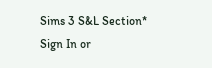Sims 3 S&L Section*
Sign In or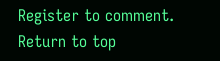Register to comment.
Return to top